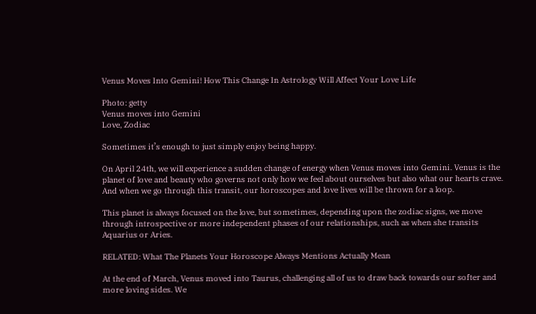Venus Moves Into Gemini! How This Change In Astrology Will Affect Your Love Life

Photo: getty
Venus moves into Gemini
Love, Zodiac

Sometimes it’s enough to just simply enjoy being happy.

On April 24th, we will experience a sudden change of energy when Venus moves into Gemini. Venus is the planet of love and beauty who governs not only how we feel about ourselves but also what our hearts crave. And when we go through this transit, our horoscopes and love lives will be thrown for a loop.

This planet is always focused on the love, but sometimes, depending upon the zodiac signs, we move through introspective or more independent phases of our relationships, such as when she transits Aquarius or Aries.

RELATED: What The Planets Your Horoscope Always Mentions Actually Mean

At the end of March, Venus moved into Taurus, challenging all of us to draw back towards our softer and more loving sides. We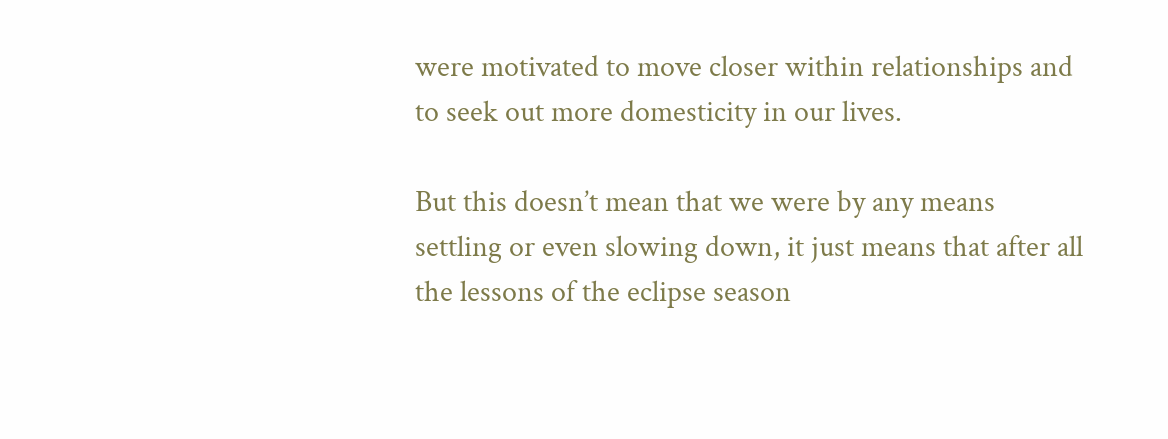were motivated to move closer within relationships and to seek out more domesticity in our lives.

But this doesn’t mean that we were by any means settling or even slowing down, it just means that after all the lessons of the eclipse season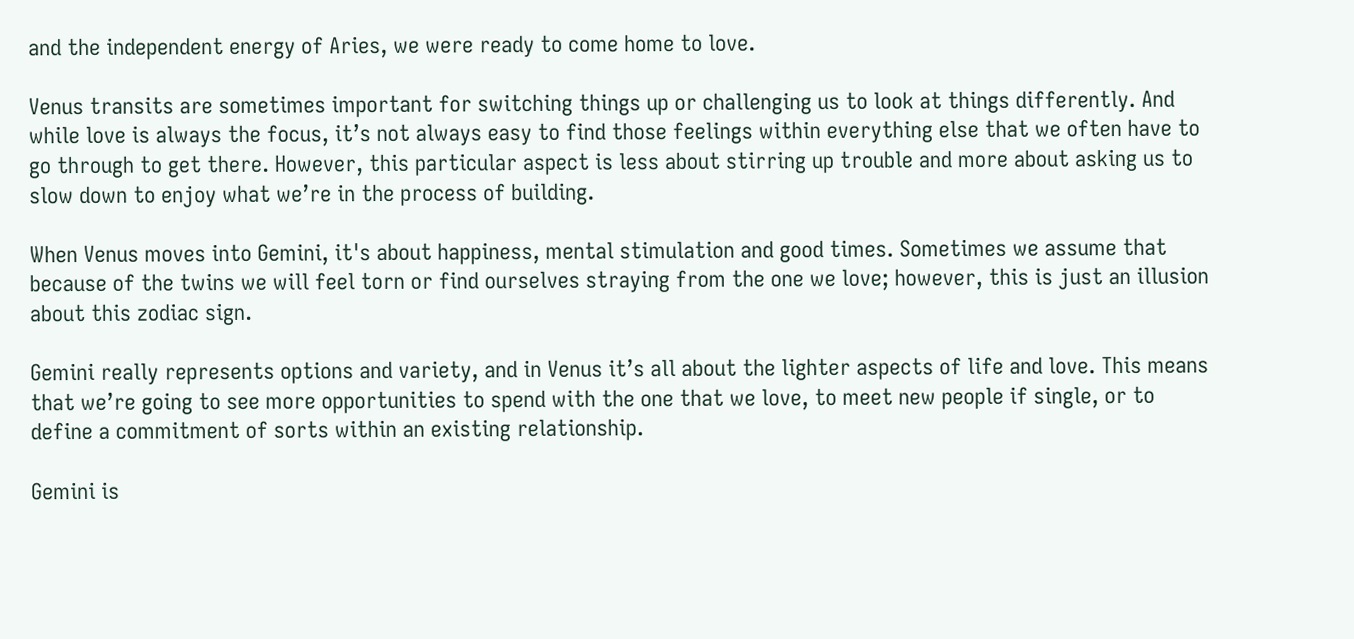and the independent energy of Aries, we were ready to come home to love.

Venus transits are sometimes important for switching things up or challenging us to look at things differently. And while love is always the focus, it’s not always easy to find those feelings within everything else that we often have to go through to get there. However, this particular aspect is less about stirring up trouble and more about asking us to slow down to enjoy what we’re in the process of building.

When Venus moves into Gemini, it's about happiness, mental stimulation and good times. Sometimes we assume that because of the twins we will feel torn or find ourselves straying from the one we love; however, this is just an illusion about this zodiac sign.

Gemini really represents options and variety, and in Venus it’s all about the lighter aspects of life and love. This means that we’re going to see more opportunities to spend with the one that we love, to meet new people if single, or to define a commitment of sorts within an existing relationship.

Gemini is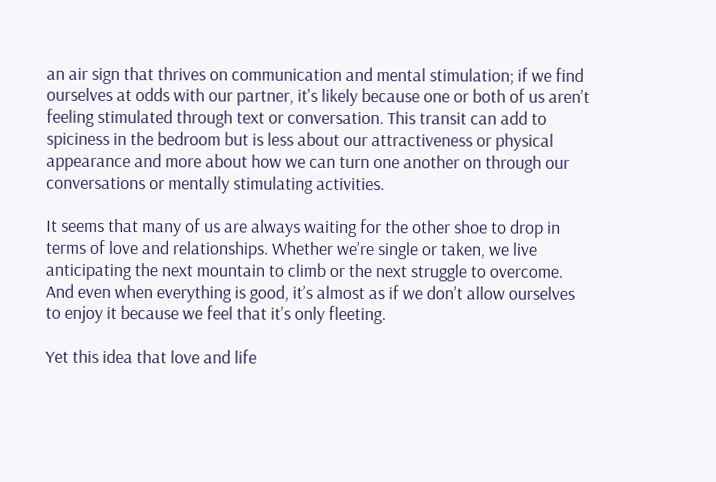an air sign that thrives on communication and mental stimulation; if we find ourselves at odds with our partner, it's likely because one or both of us aren’t feeling stimulated through text or conversation. This transit can add to spiciness in the bedroom but is less about our attractiveness or physical appearance and more about how we can turn one another on through our conversations or mentally stimulating activities.

It seems that many of us are always waiting for the other shoe to drop in terms of love and relationships. Whether we’re single or taken, we live anticipating the next mountain to climb or the next struggle to overcome. And even when everything is good, it’s almost as if we don’t allow ourselves to enjoy it because we feel that it’s only fleeting.

Yet this idea that love and life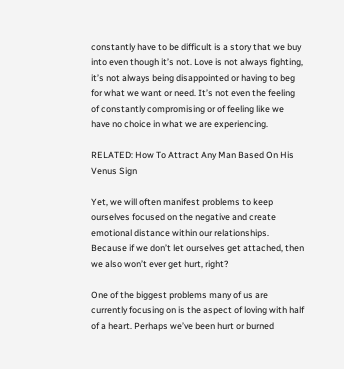constantly have to be difficult is a story that we buy into even though it’s not. Love is not always fighting, it’s not always being disappointed or having to beg for what we want or need. It’s not even the feeling of constantly compromising or of feeling like we have no choice in what we are experiencing.

RELATED: How To Attract Any Man Based On His Venus Sign

Yet, we will often manifest problems to keep ourselves focused on the negative and create emotional distance within our relationships. Because if we don’t let ourselves get attached, then we also won’t ever get hurt, right?

One of the biggest problems many of us are currently focusing on is the aspect of loving with half of a heart. Perhaps we’ve been hurt or burned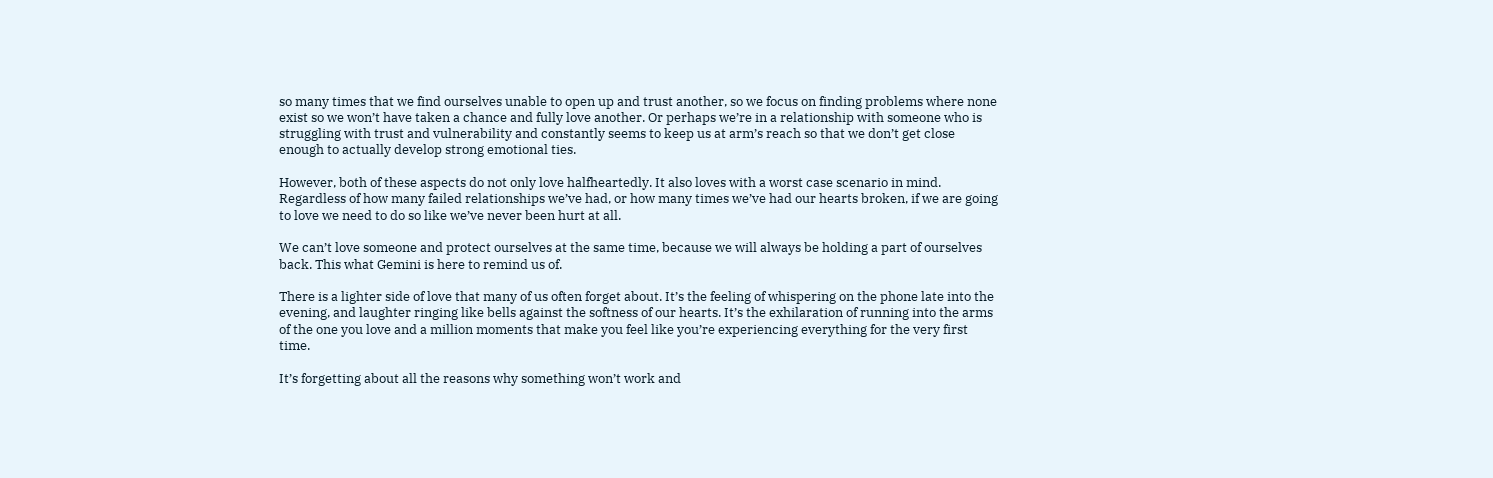so many times that we find ourselves unable to open up and trust another, so we focus on finding problems where none exist so we won’t have taken a chance and fully love another. Or perhaps we’re in a relationship with someone who is struggling with trust and vulnerability and constantly seems to keep us at arm’s reach so that we don’t get close enough to actually develop strong emotional ties.

However, both of these aspects do not only love halfheartedly. It also loves with a worst case scenario in mind. Regardless of how many failed relationships we’ve had, or how many times we’ve had our hearts broken, if we are going to love we need to do so like we’ve never been hurt at all.

We can’t love someone and protect ourselves at the same time, because we will always be holding a part of ourselves back. This what Gemini is here to remind us of.

There is a lighter side of love that many of us often forget about. It’s the feeling of whispering on the phone late into the evening, and laughter ringing like bells against the softness of our hearts. It’s the exhilaration of running into the arms of the one you love and a million moments that make you feel like you’re experiencing everything for the very first time.

It’s forgetting about all the reasons why something won’t work and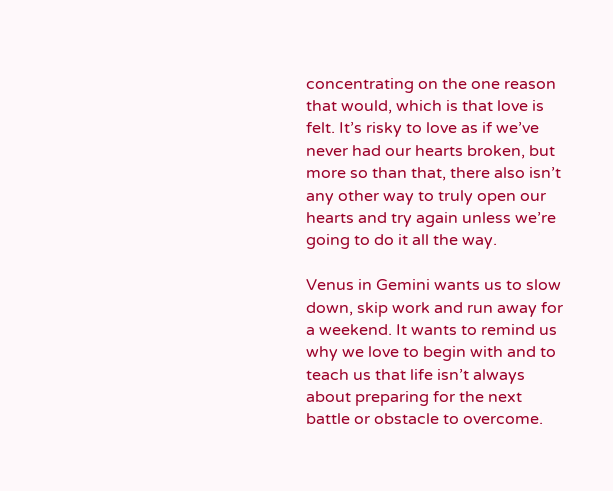concentrating on the one reason that would, which is that love is felt. It’s risky to love as if we’ve never had our hearts broken, but more so than that, there also isn’t any other way to truly open our hearts and try again unless we’re going to do it all the way.

Venus in Gemini wants us to slow down, skip work and run away for a weekend. It wants to remind us why we love to begin with and to teach us that life isn’t always about preparing for the next battle or obstacle to overcome.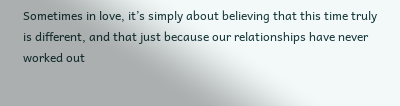Sometimes in love, it’s simply about believing that this time truly is different, and that just because our relationships have never worked out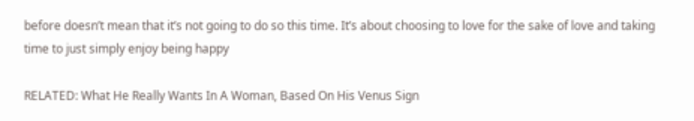before doesn’t mean that it’s not going to do so this time. It’s about choosing to love for the sake of love and taking time to just simply enjoy being happy

RELATED: What He Really Wants In A Woman, Based On His Venus Sign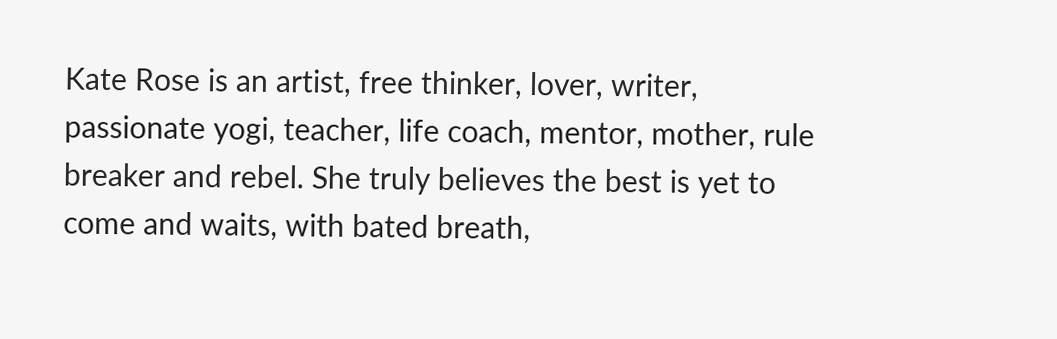Kate Rose is an artist, free thinker, lover, writer, passionate yogi, teacher, life coach, mentor, mother, rule breaker and rebel. She truly believes the best is yet to come and waits, with bated breath,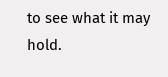to see what it may hold.